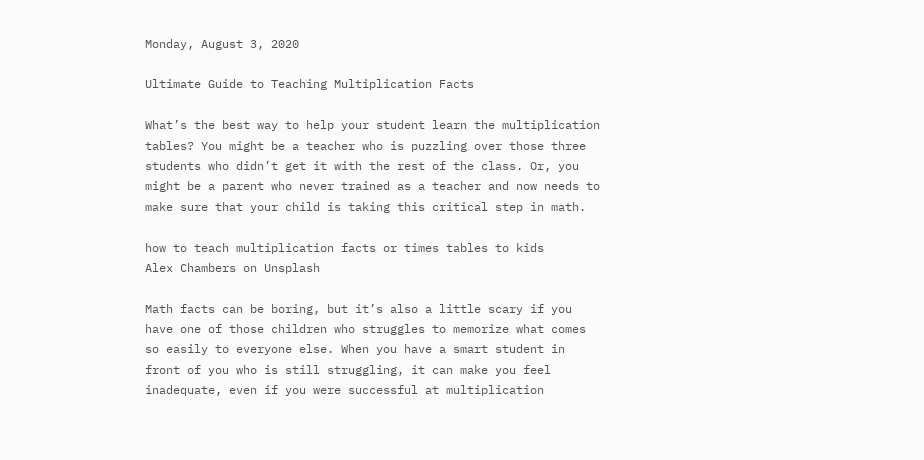Monday, August 3, 2020

Ultimate Guide to Teaching Multiplication Facts

What’s the best way to help your student learn the multiplication tables? You might be a teacher who is puzzling over those three students who didn’t get it with the rest of the class. Or, you might be a parent who never trained as a teacher and now needs to make sure that your child is taking this critical step in math.

how to teach multiplication facts or times tables to kids
Alex Chambers on Unsplash

Math facts can be boring, but it’s also a little scary if you have one of those children who struggles to memorize what comes so easily to everyone else. When you have a smart student in front of you who is still struggling, it can make you feel inadequate, even if you were successful at multiplication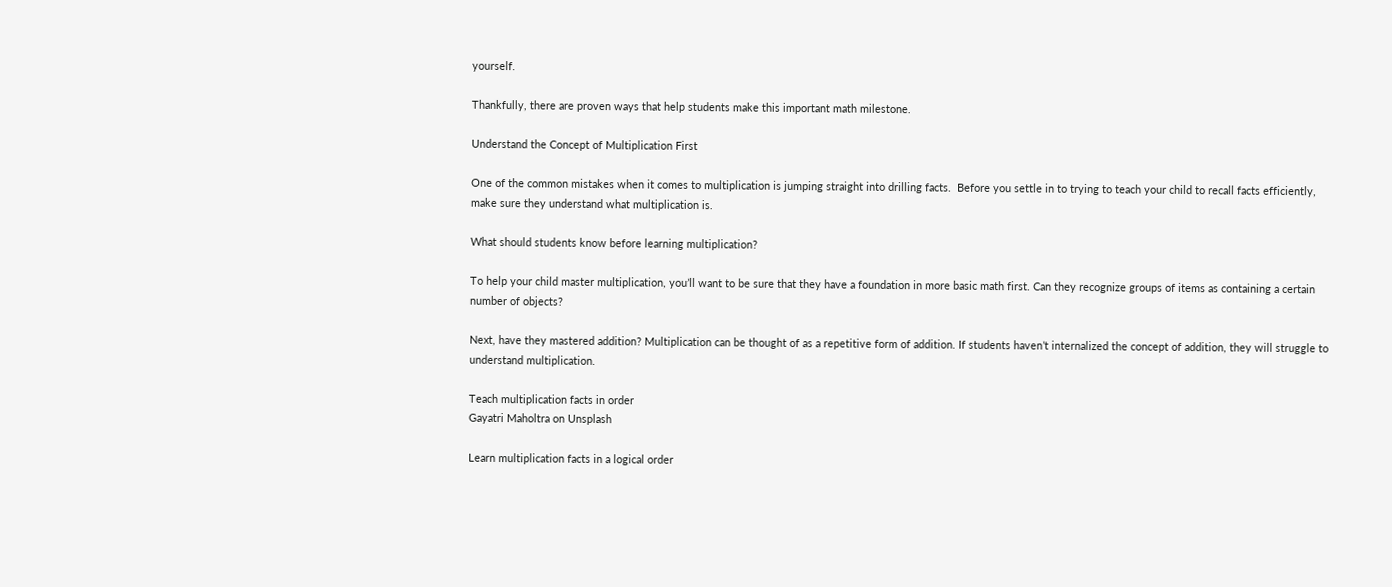yourself.

Thankfully, there are proven ways that help students make this important math milestone.

Understand the Concept of Multiplication First

One of the common mistakes when it comes to multiplication is jumping straight into drilling facts.  Before you settle in to trying to teach your child to recall facts efficiently, make sure they understand what multiplication is.

What should students know before learning multiplication?

To help your child master multiplication, you’ll want to be sure that they have a foundation in more basic math first. Can they recognize groups of items as containing a certain number of objects?

Next, have they mastered addition? Multiplication can be thought of as a repetitive form of addition. If students haven’t internalized the concept of addition, they will struggle to understand multiplication.

Teach multiplication facts in order
Gayatri Maholtra on Unsplash

Learn multiplication facts in a logical order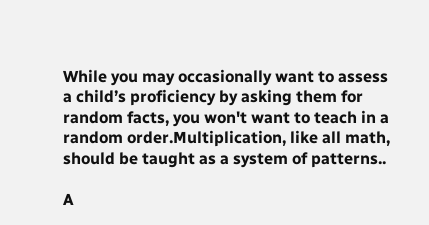While you may occasionally want to assess a child’s proficiency by asking them for random facts, you won't want to teach in a random order.Multiplication, like all math, should be taught as a system of patterns..

A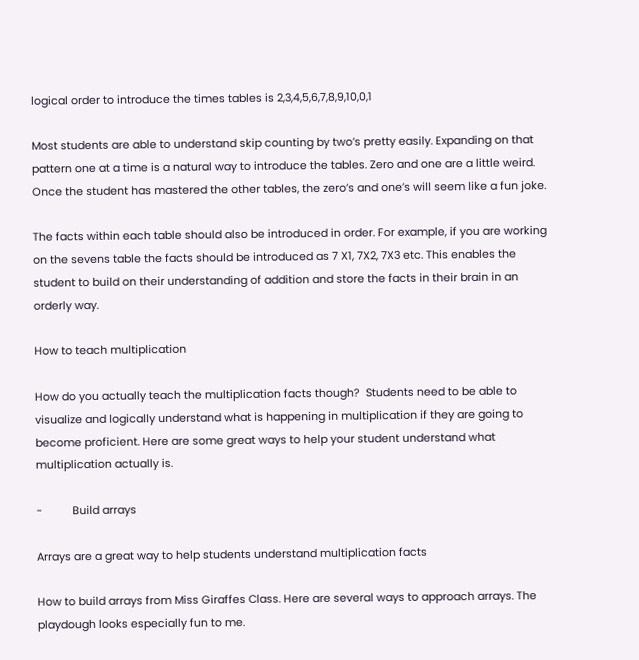logical order to introduce the times tables is 2,3,4,5,6,7,8,9,10,0,1

Most students are able to understand skip counting by two’s pretty easily. Expanding on that pattern one at a time is a natural way to introduce the tables. Zero and one are a little weird. Once the student has mastered the other tables, the zero’s and one’s will seem like a fun joke.

The facts within each table should also be introduced in order. For example, if you are working on the sevens table the facts should be introduced as 7 X1, 7X2, 7X3 etc. This enables the student to build on their understanding of addition and store the facts in their brain in an orderly way.

How to teach multiplication

How do you actually teach the multiplication facts though?  Students need to be able to visualize and logically understand what is happening in multiplication if they are going to become proficient. Here are some great ways to help your student understand what multiplication actually is.

-          Build arrays

Arrays are a great way to help students understand multiplication facts

How to build arrays from Miss Giraffes Class. Here are several ways to approach arrays. The playdough looks especially fun to me.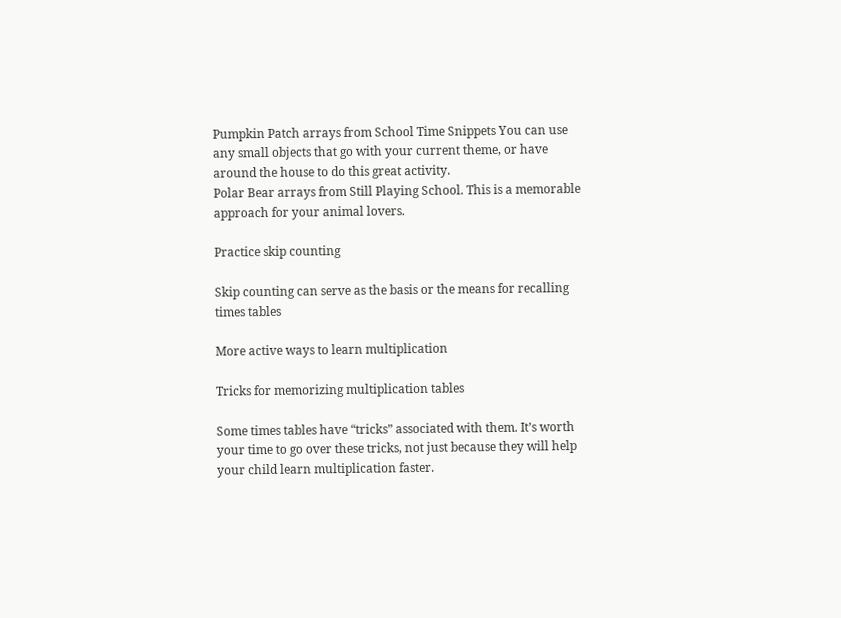Pumpkin Patch arrays from School Time Snippets You can use any small objects that go with your current theme, or have around the house to do this great activity.
Polar Bear arrays from Still Playing School. This is a memorable approach for your animal lovers.

Practice skip counting

Skip counting can serve as the basis or the means for recalling times tables

More active ways to learn multiplication

Tricks for memorizing multiplication tables

Some times tables have “tricks” associated with them. It’s worth your time to go over these tricks, not just because they will help your child learn multiplication faster.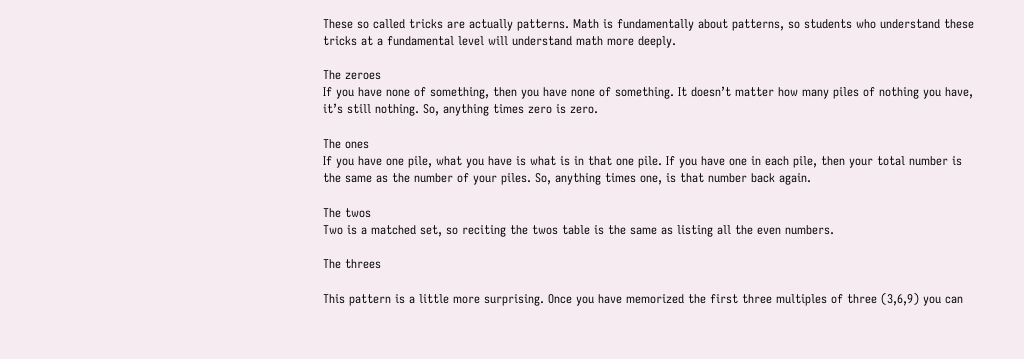These so called tricks are actually patterns. Math is fundamentally about patterns, so students who understand these tricks at a fundamental level will understand math more deeply.

The zeroes
If you have none of something, then you have none of something. It doesn’t matter how many piles of nothing you have, it’s still nothing. So, anything times zero is zero.

The ones
If you have one pile, what you have is what is in that one pile. If you have one in each pile, then your total number is the same as the number of your piles. So, anything times one, is that number back again.

The twos
Two is a matched set, so reciting the twos table is the same as listing all the even numbers.

The threes

This pattern is a little more surprising. Once you have memorized the first three multiples of three (3,6,9) you can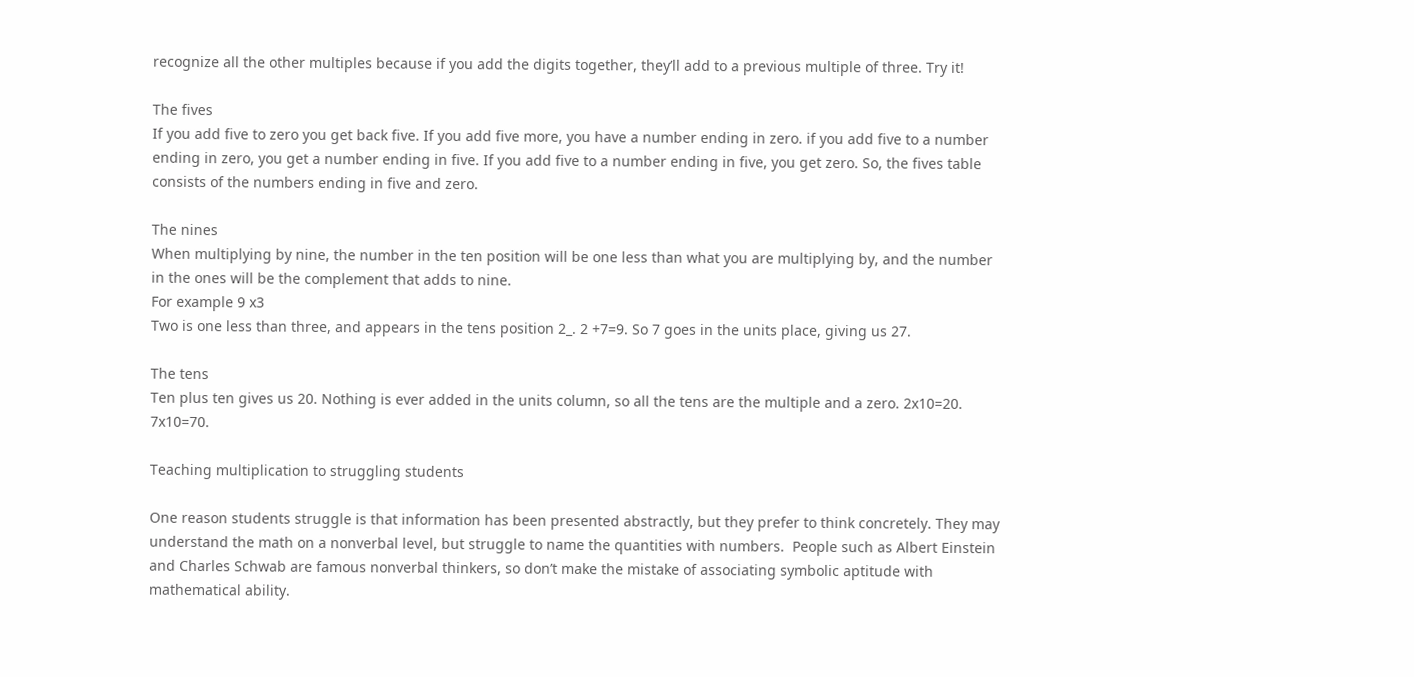recognize all the other multiples because if you add the digits together, they’ll add to a previous multiple of three. Try it!

The fives
If you add five to zero you get back five. If you add five more, you have a number ending in zero. if you add five to a number ending in zero, you get a number ending in five. If you add five to a number ending in five, you get zero. So, the fives table consists of the numbers ending in five and zero.

The nines
When multiplying by nine, the number in the ten position will be one less than what you are multiplying by, and the number in the ones will be the complement that adds to nine.
For example 9 x3
Two is one less than three, and appears in the tens position 2_. 2 +7=9. So 7 goes in the units place, giving us 27.

The tens
Ten plus ten gives us 20. Nothing is ever added in the units column, so all the tens are the multiple and a zero. 2x10=20. 7x10=70.

Teaching multiplication to struggling students

One reason students struggle is that information has been presented abstractly, but they prefer to think concretely. They may understand the math on a nonverbal level, but struggle to name the quantities with numbers.  People such as Albert Einstein and Charles Schwab are famous nonverbal thinkers, so don’t make the mistake of associating symbolic aptitude with mathematical ability.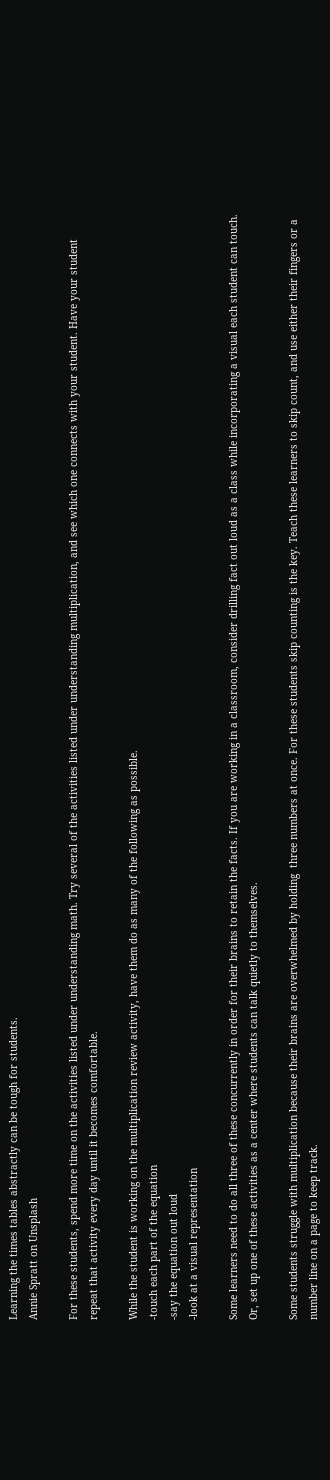Learning the times tables abstractly can be tough for students.
Annie Spratt on Unsplash

For these students, spend more time on the activities listed under understanding math. Try several of the activities listed under understanding multiplication, and see which one connects with your student. Have your student repeat that activity every day until it becomes comfortable.

While the student is working on the multiplication review activity, have them do as many of the following as possible.
-touch each part of the equation
-say the equation out loud
-look at a visual representation

Some learners need to do all three of these concurrently in order for their brains to retain the facts. If you are working in a classroom, consider drilling fact out loud as a class while incorporating a visual each student can touch. Or, set up one of these activities as a center where students can talk quietly to themselves.

Some students struggle with multiplication because their brains are overwhelmed by holding  three numbers at once. For these students skip counting is the key. Teach these learners to skip count, and use either their fingers or a number line on a page to keep track.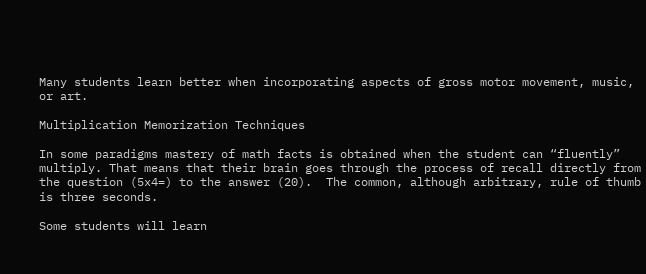Many students learn better when incorporating aspects of gross motor movement, music, or art.

Multiplication Memorization Techniques

In some paradigms mastery of math facts is obtained when the student can “fluently” multiply. That means that their brain goes through the process of recall directly from the question (5x4=) to the answer (20).  The common, although arbitrary, rule of thumb is three seconds.

Some students will learn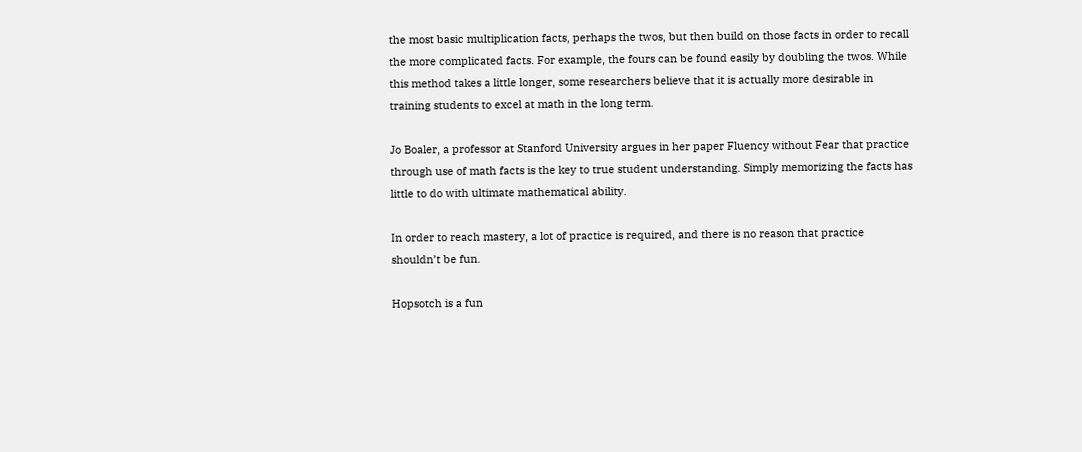the most basic multiplication facts, perhaps the twos, but then build on those facts in order to recall the more complicated facts. For example, the fours can be found easily by doubling the twos. While this method takes a little longer, some researchers believe that it is actually more desirable in training students to excel at math in the long term.

Jo Boaler, a professor at Stanford University argues in her paper Fluency without Fear that practice through use of math facts is the key to true student understanding. Simply memorizing the facts has little to do with ultimate mathematical ability.

In order to reach mastery, a lot of practice is required, and there is no reason that practice shouldn’t be fun.

Hopsotch is a fun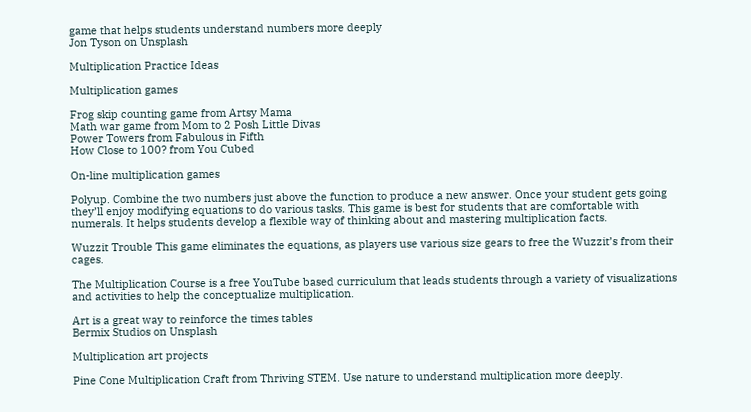game that helps students understand numbers more deeply
Jon Tyson on Unsplash

Multiplication Practice Ideas

Multiplication games

Frog skip counting game from Artsy Mama
Math war game from Mom to 2 Posh Little Divas
Power Towers from Fabulous in Fifth
How Close to 100? from You Cubed

On-line multiplication games

Polyup. Combine the two numbers just above the function to produce a new answer. Once your student gets going they’ll enjoy modifying equations to do various tasks. This game is best for students that are comfortable with numerals. It helps students develop a flexible way of thinking about and mastering multiplication facts.

Wuzzit Trouble This game eliminates the equations, as players use various size gears to free the Wuzzit’s from their cages.

The Multiplication Course is a free YouTube based curriculum that leads students through a variety of visualizations and activities to help the conceptualize multiplication.

Art is a great way to reinforce the times tables
Bermix Studios on Unsplash

Multiplication art projects

Pine Cone Multiplication Craft from Thriving STEM. Use nature to understand multiplication more deeply.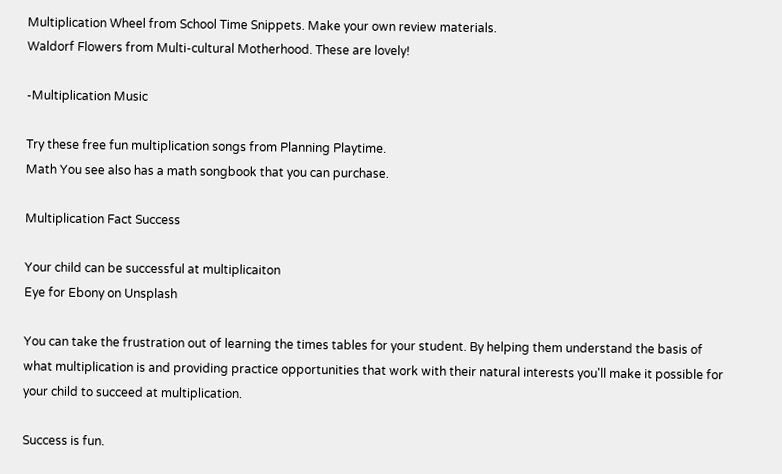Multiplication Wheel from School Time Snippets. Make your own review materials.
Waldorf Flowers from Multi-cultural Motherhood. These are lovely!

-Multiplication Music

Try these free fun multiplication songs from Planning Playtime.
Math You see also has a math songbook that you can purchase.

Multiplication Fact Success

Your child can be successful at multiplicaiton
Eye for Ebony on Unsplash

You can take the frustration out of learning the times tables for your student. By helping them understand the basis of what multiplication is and providing practice opportunities that work with their natural interests you'll make it possible for your child to succeed at multiplication.

Success is fun.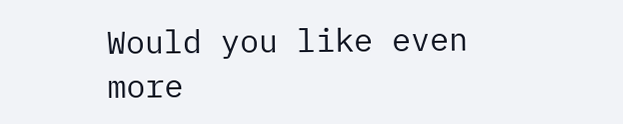Would you like even more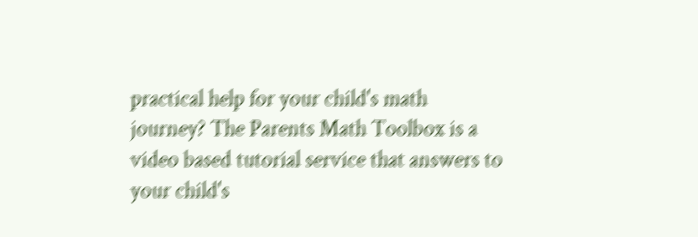practical help for your child's math journey? The Parents Math Toolbox is a video based tutorial service that answers to your child's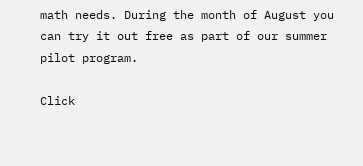math needs. During the month of August you can try it out free as part of our summer pilot program.

Click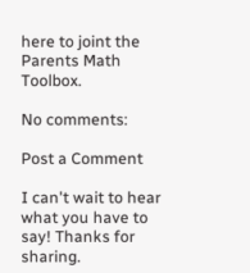here to joint the Parents Math Toolbox.

No comments:

Post a Comment

I can't wait to hear what you have to say! Thanks for sharing.